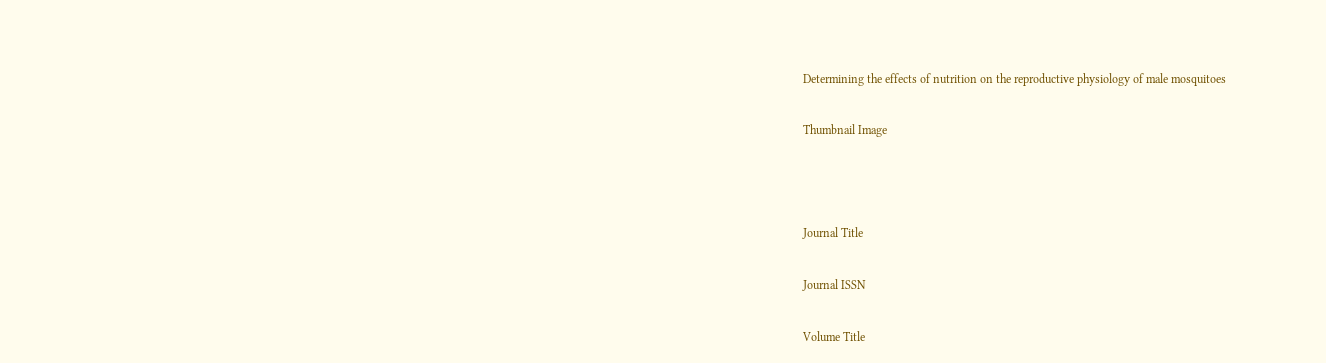Determining the effects of nutrition on the reproductive physiology of male mosquitoes

Thumbnail Image



Journal Title

Journal ISSN

Volume Title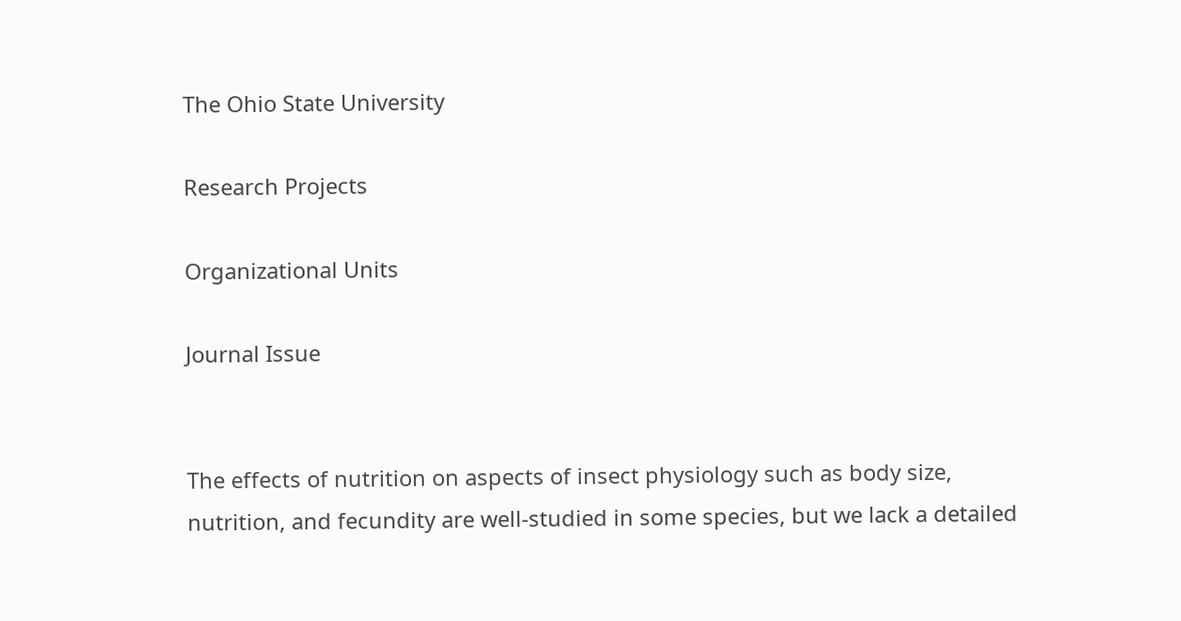The Ohio State University

Research Projects

Organizational Units

Journal Issue


The effects of nutrition on aspects of insect physiology such as body size, nutrition, and fecundity are well-studied in some species, but we lack a detailed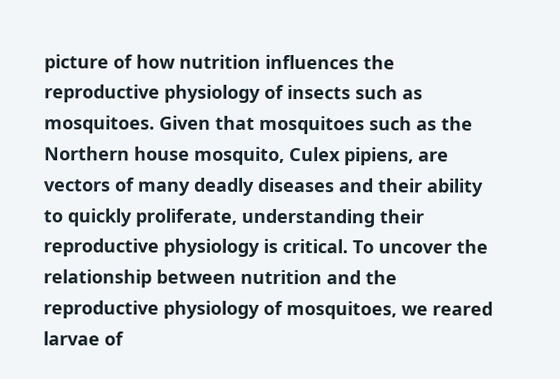picture of how nutrition influences the reproductive physiology of insects such as mosquitoes. Given that mosquitoes such as the Northern house mosquito, Culex pipiens, are vectors of many deadly diseases and their ability to quickly proliferate, understanding their reproductive physiology is critical. To uncover the relationship between nutrition and the reproductive physiology of mosquitoes, we reared larvae of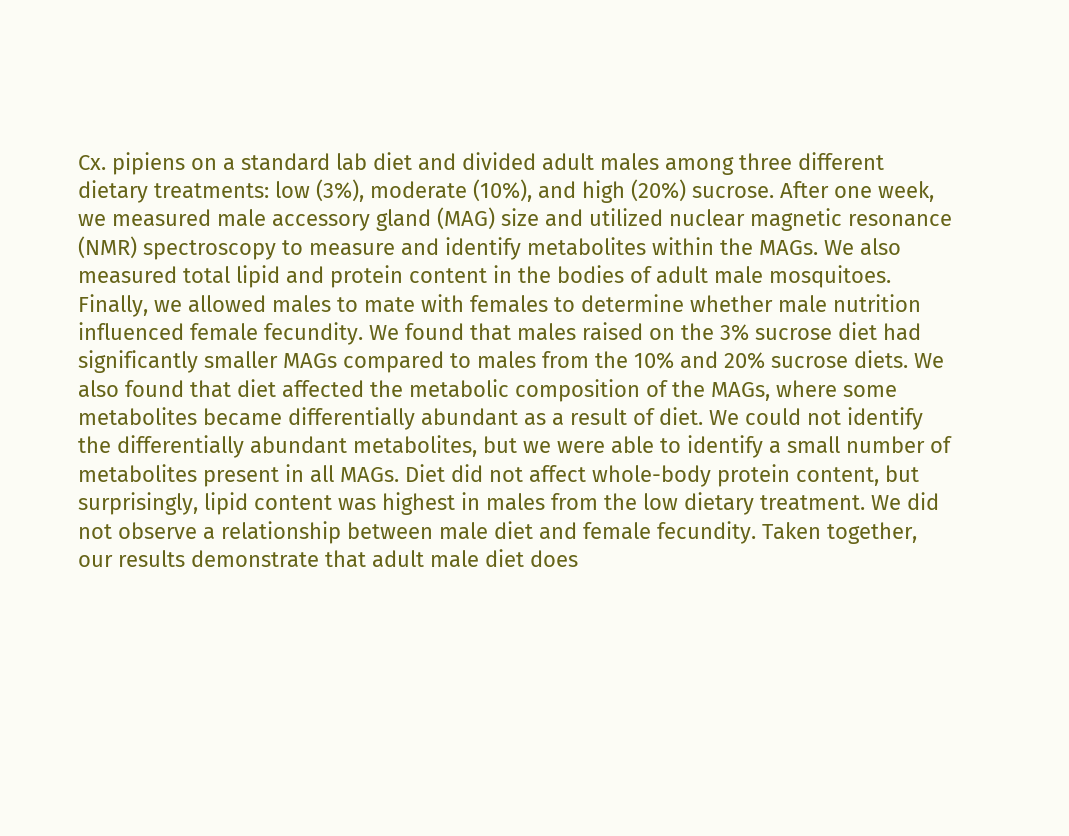Cx. pipiens on a standard lab diet and divided adult males among three different dietary treatments: low (3%), moderate (10%), and high (20%) sucrose. After one week, we measured male accessory gland (MAG) size and utilized nuclear magnetic resonance (NMR) spectroscopy to measure and identify metabolites within the MAGs. We also measured total lipid and protein content in the bodies of adult male mosquitoes. Finally, we allowed males to mate with females to determine whether male nutrition influenced female fecundity. We found that males raised on the 3% sucrose diet had significantly smaller MAGs compared to males from the 10% and 20% sucrose diets. We also found that diet affected the metabolic composition of the MAGs, where some metabolites became differentially abundant as a result of diet. We could not identify the differentially abundant metabolites, but we were able to identify a small number of metabolites present in all MAGs. Diet did not affect whole-body protein content, but surprisingly, lipid content was highest in males from the low dietary treatment. We did not observe a relationship between male diet and female fecundity. Taken together, our results demonstrate that adult male diet does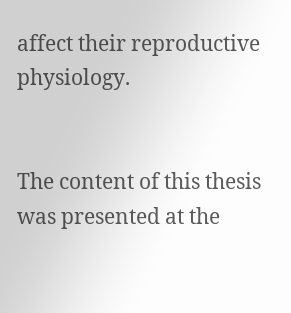affect their reproductive physiology.


The content of this thesis was presented at the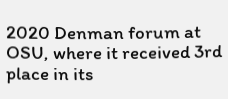2020 Denman forum at OSU, where it received 3rd place in its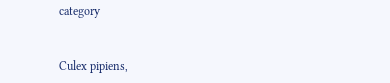category


Culex pipiens,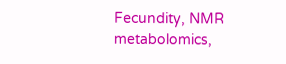Fecundity, NMR metabolomics,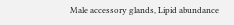Male accessory glands, Lipid abundance